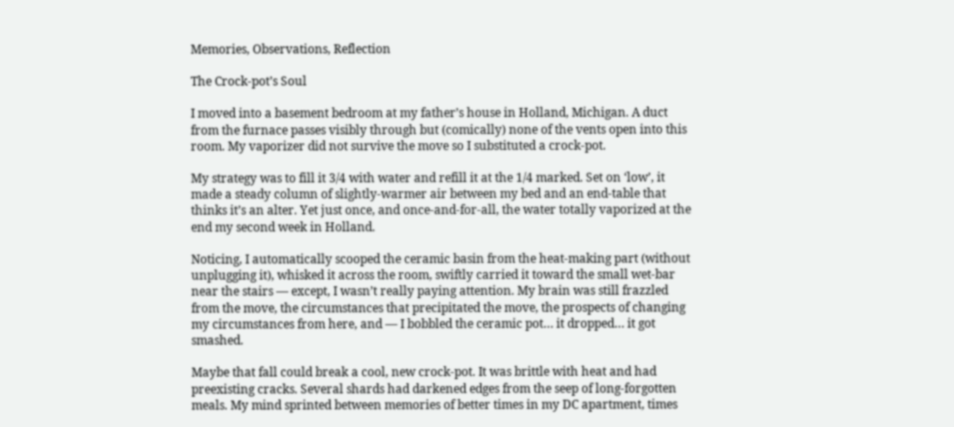Memories, Observations, Reflection

The Crock-pot’s Soul

I moved into a basement bedroom at my father’s house in Holland, Michigan. A duct from the furnace passes visibly through but (comically) none of the vents open into this room. My vaporizer did not survive the move so I substituted a crock-pot.

My strategy was to fill it 3/4 with water and refill it at the 1/4 marked. Set on ‘low’, it made a steady column of slightly-warmer air between my bed and an end-table that thinks it’s an alter. Yet just once, and once-and-for-all, the water totally vaporized at the end my second week in Holland.

Noticing, I automatically scooped the ceramic basin from the heat-making part (without unplugging it), whisked it across the room, swiftly carried it toward the small wet-bar near the stairs — except, I wasn’t really paying attention. My brain was still frazzled from the move, the circumstances that precipitated the move, the prospects of changing my circumstances from here, and — I bobbled the ceramic pot… it dropped… it got smashed.

Maybe that fall could break a cool, new crock-pot. It was brittle with heat and had preexisting cracks. Several shards had darkened edges from the seep of long-forgotten meals. My mind sprinted between memories of better times in my DC apartment, times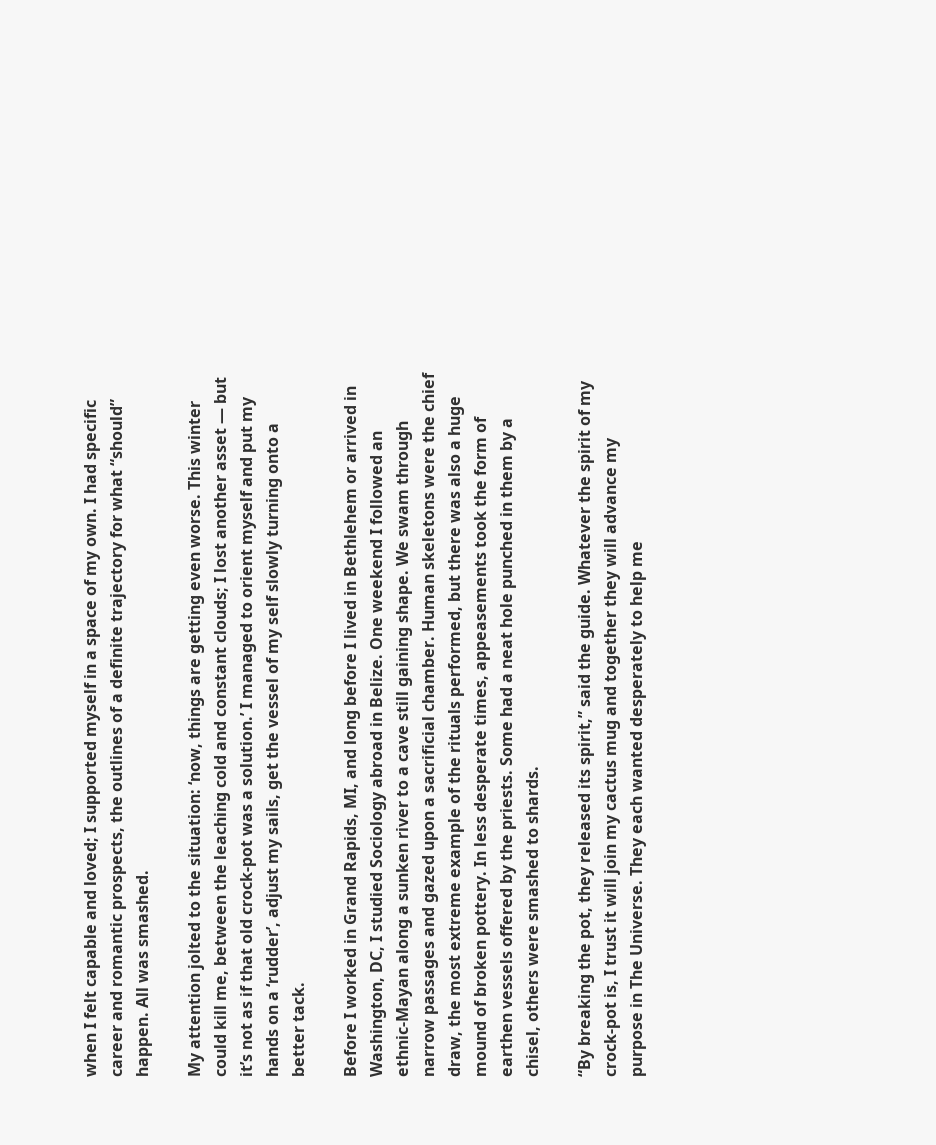when I felt capable and loved; I supported myself in a space of my own. I had specific career and romantic prospects, the outlines of a definite trajectory for what “should” happen. All was smashed.

My attention jolted to the situation: ‘now, things are getting even worse. This winter could kill me, between the leaching cold and constant clouds; I lost another asset — but it’s not as if that old crock-pot was a solution.’ I managed to orient myself and put my hands on a ‘rudder’, adjust my sails, get the vessel of my self slowly turning onto a better tack.

Before I worked in Grand Rapids, MI, and long before I lived in Bethlehem or arrived in Washington, DC, I studied Sociology abroad in Belize. One weekend I followed an ethnic-Mayan along a sunken river to a cave still gaining shape. We swam through narrow passages and gazed upon a sacrificial chamber. Human skeletons were the chief draw, the most extreme example of the rituals performed, but there was also a huge mound of broken pottery. In less desperate times, appeasements took the form of earthen vessels offered by the priests. Some had a neat hole punched in them by a chisel, others were smashed to shards.

“By breaking the pot, they released its spirit,” said the guide. Whatever the spirit of my crock-pot is, I trust it will join my cactus mug and together they will advance my purpose in The Universe. They each wanted desperately to help me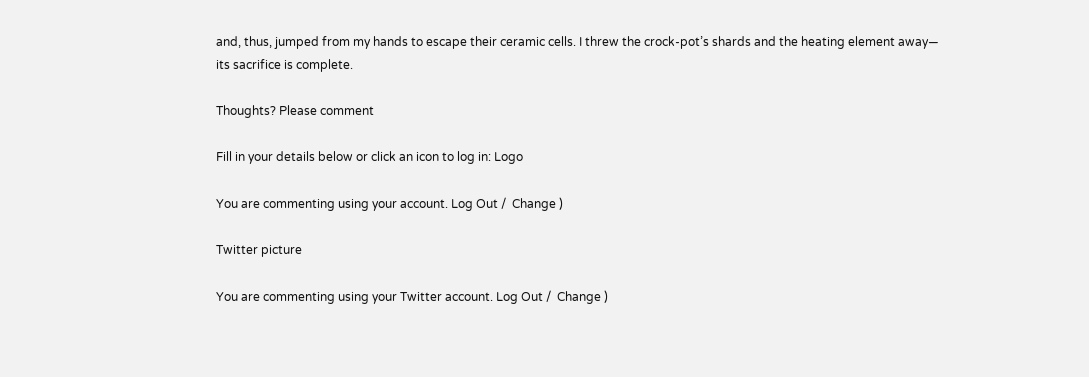and, thus, jumped from my hands to escape their ceramic cells. I threw the crock-pot’s shards and the heating element away— its sacrifice is complete.

Thoughts? Please comment

Fill in your details below or click an icon to log in: Logo

You are commenting using your account. Log Out /  Change )

Twitter picture

You are commenting using your Twitter account. Log Out /  Change )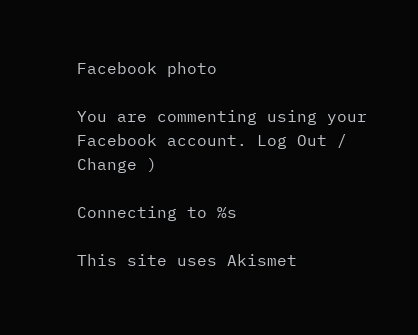Facebook photo

You are commenting using your Facebook account. Log Out /  Change )

Connecting to %s

This site uses Akismet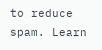to reduce spam. Learn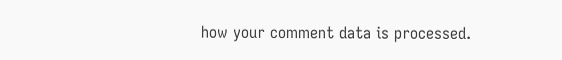how your comment data is processed.